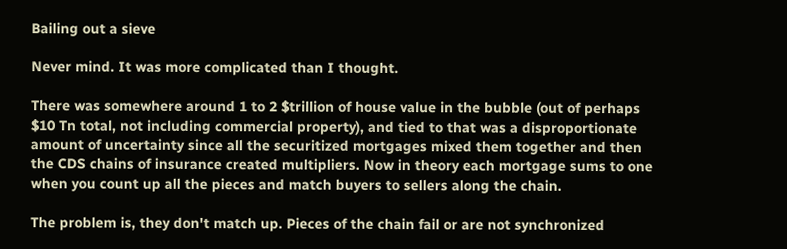Bailing out a sieve

Never mind. It was more complicated than I thought.

There was somewhere around 1 to 2 $trillion of house value in the bubble (out of perhaps $10 Tn total, not including commercial property), and tied to that was a disproportionate amount of uncertainty since all the securitized mortgages mixed them together and then the CDS chains of insurance created multipliers. Now in theory each mortgage sums to one when you count up all the pieces and match buyers to sellers along the chain.

The problem is, they don't match up. Pieces of the chain fail or are not synchronized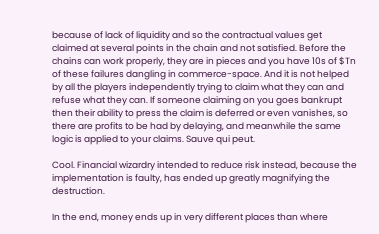because of lack of liquidity and so the contractual values get claimed at several points in the chain and not satisfied. Before the chains can work properly, they are in pieces and you have 10s of $Tn of these failures dangling in commerce-space. And it is not helped by all the players independently trying to claim what they can and refuse what they can. If someone claiming on you goes bankrupt then their ability to press the claim is deferred or even vanishes, so there are profits to be had by delaying, and meanwhile the same logic is applied to your claims. Sauve qui peut.

Cool. Financial wizardry intended to reduce risk instead, because the implementation is faulty, has ended up greatly magnifying the destruction.

In the end, money ends up in very different places than where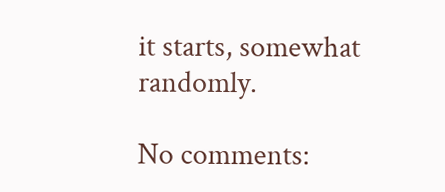it starts, somewhat randomly.

No comments: